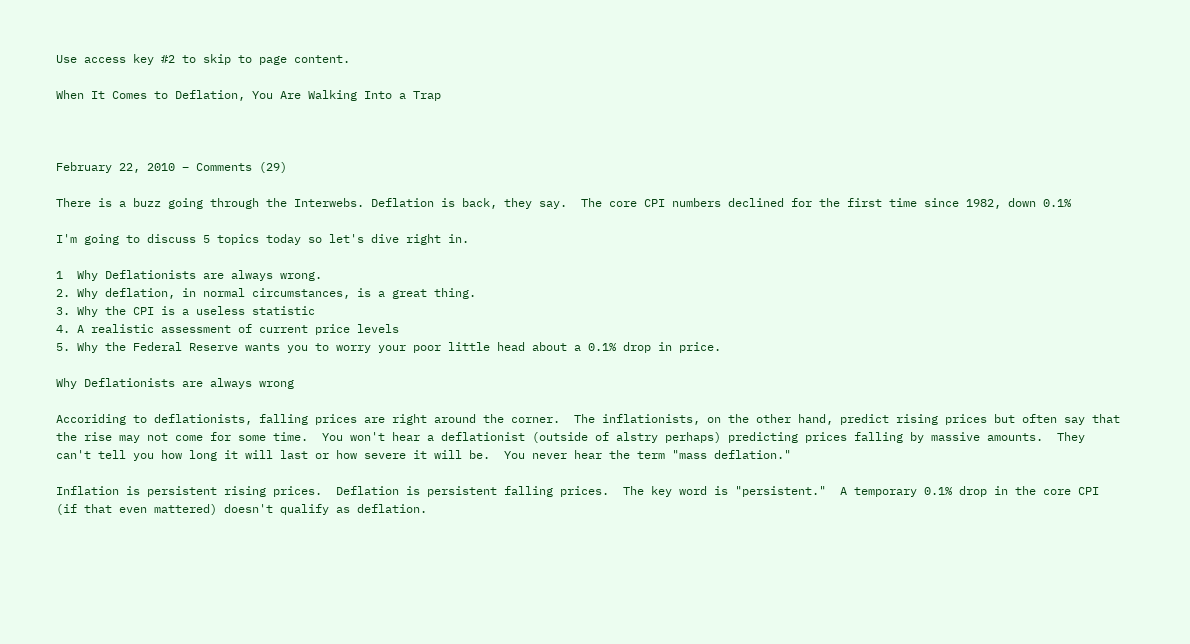Use access key #2 to skip to page content.

When It Comes to Deflation, You Are Walking Into a Trap



February 22, 2010 – Comments (29)

There is a buzz going through the Interwebs. Deflation is back, they say.  The core CPI numbers declined for the first time since 1982, down 0.1%

I'm going to discuss 5 topics today so let's dive right in.

1  Why Deflationists are always wrong.
2. Why deflation, in normal circumstances, is a great thing.
3. Why the CPI is a useless statistic
4. A realistic assessment of current price levels
5. Why the Federal Reserve wants you to worry your poor little head about a 0.1% drop in price.

Why Deflationists are always wrong

Accoriding to deflationists, falling prices are right around the corner.  The inflationists, on the other hand, predict rising prices but often say that the rise may not come for some time.  You won't hear a deflationist (outside of alstry perhaps) predicting prices falling by massive amounts.  They can't tell you how long it will last or how severe it will be.  You never hear the term "mass deflation."

Inflation is persistent rising prices.  Deflation is persistent falling prices.  The key word is "persistent."  A temporary 0.1% drop in the core CPI (if that even mattered) doesn't qualify as deflation.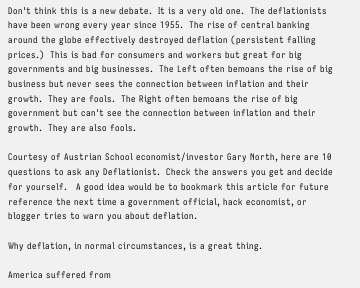Don't think this is a new debate.  It is a very old one.  The deflationists have been wrong every year since 1955.  The rise of central banking around the globe effectively destroyed deflation (persistent falling prices.)  This is bad for consumers and workers but great for big governments and big businesses.  The Left often bemoans the rise of big business but never sees the connection between inflation and their growth.  They are fools.  The Right often bemoans the rise of big government but can't see the connection between inflation and their growth.  They are also fools.

Courtesy of Austrian School economist/investor Gary North, here are 10 questions to ask any Deflationist.  Check the answers you get and decide for yourself.   A good idea would be to bookmark this article for future reference the next time a government official, hack economist, or blogger tries to warn you about deflation.

Why deflation, in normal circumstances, is a great thing.

America suffered from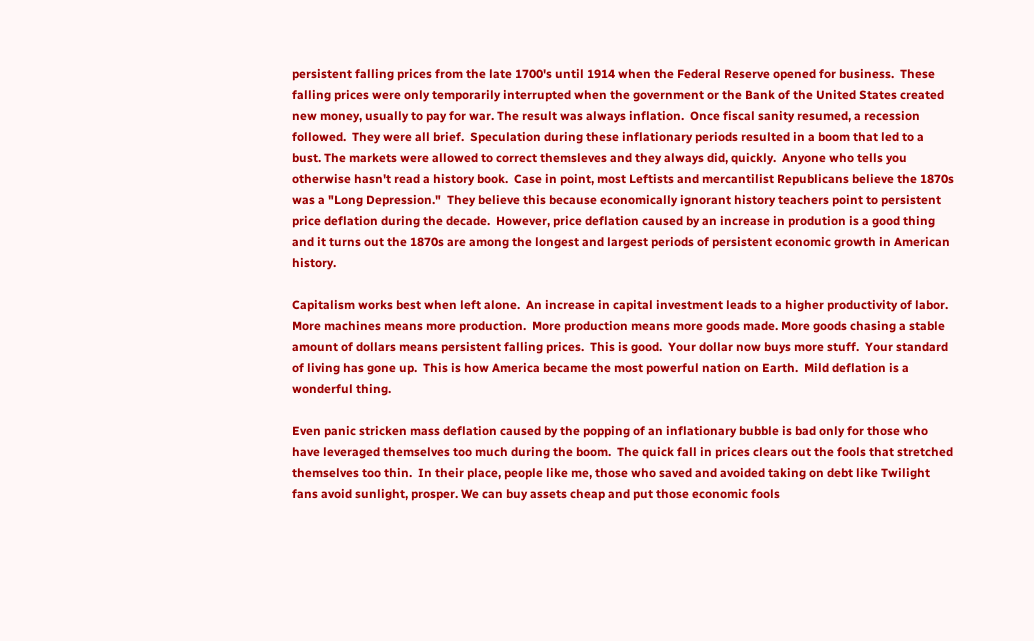persistent falling prices from the late 1700's until 1914 when the Federal Reserve opened for business.  These falling prices were only temporarily interrupted when the government or the Bank of the United States created new money, usually to pay for war. The result was always inflation.  Once fiscal sanity resumed, a recession followed.  They were all brief.  Speculation during these inflationary periods resulted in a boom that led to a bust. The markets were allowed to correct themsleves and they always did, quickly.  Anyone who tells you otherwise hasn't read a history book.  Case in point, most Leftists and mercantilist Republicans believe the 1870s was a "Long Depression."  They believe this because economically ignorant history teachers point to persistent price deflation during the decade.  However, price deflation caused by an increase in prodution is a good thing and it turns out the 1870s are among the longest and largest periods of persistent economic growth in American history.

Capitalism works best when left alone.  An increase in capital investment leads to a higher productivity of labor.  More machines means more production.  More production means more goods made. More goods chasing a stable amount of dollars means persistent falling prices.  This is good.  Your dollar now buys more stuff.  Your standard of living has gone up.  This is how America became the most powerful nation on Earth.  Mild deflation is a wonderful thing.

Even panic stricken mass deflation caused by the popping of an inflationary bubble is bad only for those who have leveraged themselves too much during the boom.  The quick fall in prices clears out the fools that stretched themselves too thin.  In their place, people like me, those who saved and avoided taking on debt like Twilight fans avoid sunlight, prosper. We can buy assets cheap and put those economic fools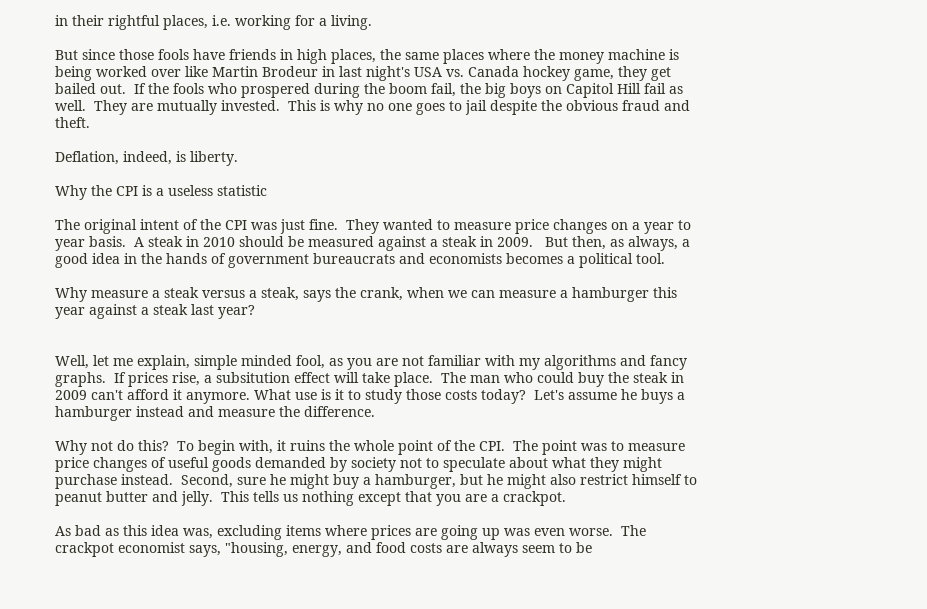in their rightful places, i.e. working for a living.

But since those fools have friends in high places, the same places where the money machine is being worked over like Martin Brodeur in last night's USA vs. Canada hockey game, they get bailed out.  If the fools who prospered during the boom fail, the big boys on Capitol Hill fail as well.  They are mutually invested.  This is why no one goes to jail despite the obvious fraud and theft.

Deflation, indeed, is liberty.

Why the CPI is a useless statistic

The original intent of the CPI was just fine.  They wanted to measure price changes on a year to year basis.  A steak in 2010 should be measured against a steak in 2009.   But then, as always, a good idea in the hands of government bureaucrats and economists becomes a political tool.

Why measure a steak versus a steak, says the crank, when we can measure a hamburger this year against a steak last year?


Well, let me explain, simple minded fool, as you are not familiar with my algorithms and fancy graphs.  If prices rise, a subsitution effect will take place.  The man who could buy the steak in 2009 can't afford it anymore. What use is it to study those costs today?  Let's assume he buys a hamburger instead and measure the difference.

Why not do this?  To begin with, it ruins the whole point of the CPI.  The point was to measure price changes of useful goods demanded by society not to speculate about what they might purchase instead.  Second, sure he might buy a hamburger, but he might also restrict himself to peanut butter and jelly.  This tells us nothing except that you are a crackpot.

As bad as this idea was, excluding items where prices are going up was even worse.  The crackpot economist says, "housing, energy, and food costs are always seem to be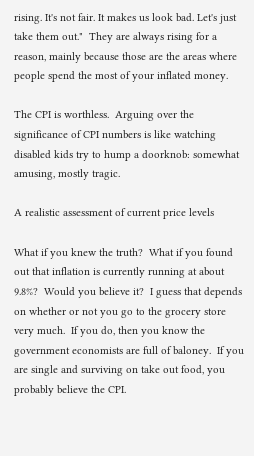rising. It's not fair. It makes us look bad. Let's just take them out."  They are always rising for a reason, mainly because those are the areas where people spend the most of your inflated money.

The CPI is worthless.  Arguing over the significance of CPI numbers is like watching disabled kids try to hump a doorknob: somewhat amusing, mostly tragic.

A realistic assessment of current price levels

What if you knew the truth?  What if you found out that inflation is currently running at about 9.8%?  Would you believe it?  I guess that depends on whether or not you go to the grocery store very much.  If you do, then you know the government economists are full of baloney.  If you are single and surviving on take out food, you probably believe the CPI.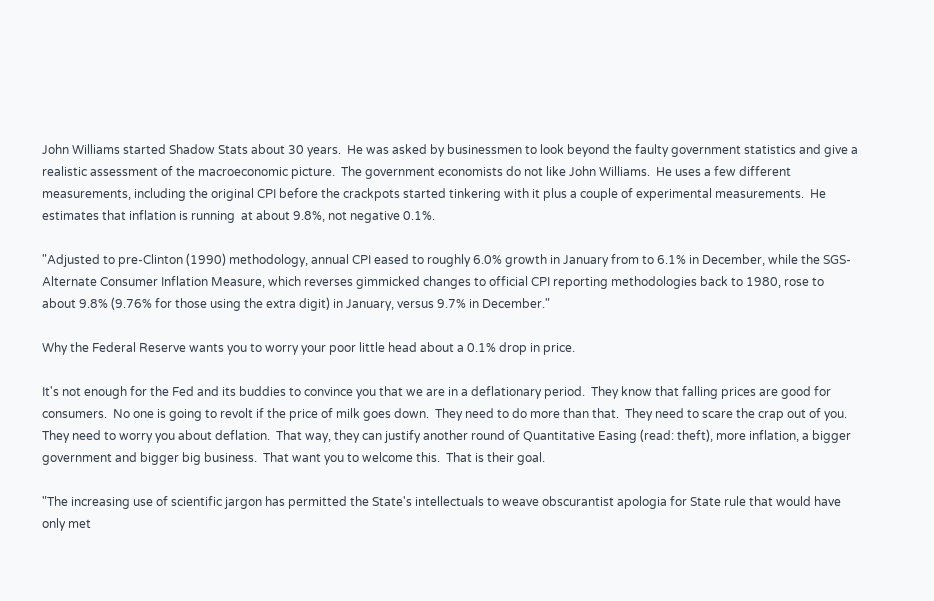John Williams started Shadow Stats about 30 years.  He was asked by businessmen to look beyond the faulty government statistics and give a realistic assessment of the macroeconomic picture.  The government economists do not like John Williams.  He uses a few different measurements, including the original CPI before the crackpots started tinkering with it plus a couple of experimental measurements.  He estimates that inflation is running  at about 9.8%, not negative 0.1%.

"Adjusted to pre-Clinton (1990) methodology, annual CPI eased to roughly 6.0% growth in January from to 6.1% in December, while the SGS-Alternate Consumer Inflation Measure, which reverses gimmicked changes to official CPI reporting methodologies back to 1980, rose to about 9.8% (9.76% for those using the extra digit) in January, versus 9.7% in December."

Why the Federal Reserve wants you to worry your poor little head about a 0.1% drop in price.

It's not enough for the Fed and its buddies to convince you that we are in a deflationary period.  They know that falling prices are good for consumers.  No one is going to revolt if the price of milk goes down.  They need to do more than that.  They need to scare the crap out of you.  They need to worry you about deflation.  That way, they can justify another round of Quantitative Easing (read: theft), more inflation, a bigger government and bigger big business.  That want you to welcome this.  That is their goal.

"The increasing use of scientific jargon has permitted the State's intellectuals to weave obscurantist apologia for State rule that would have only met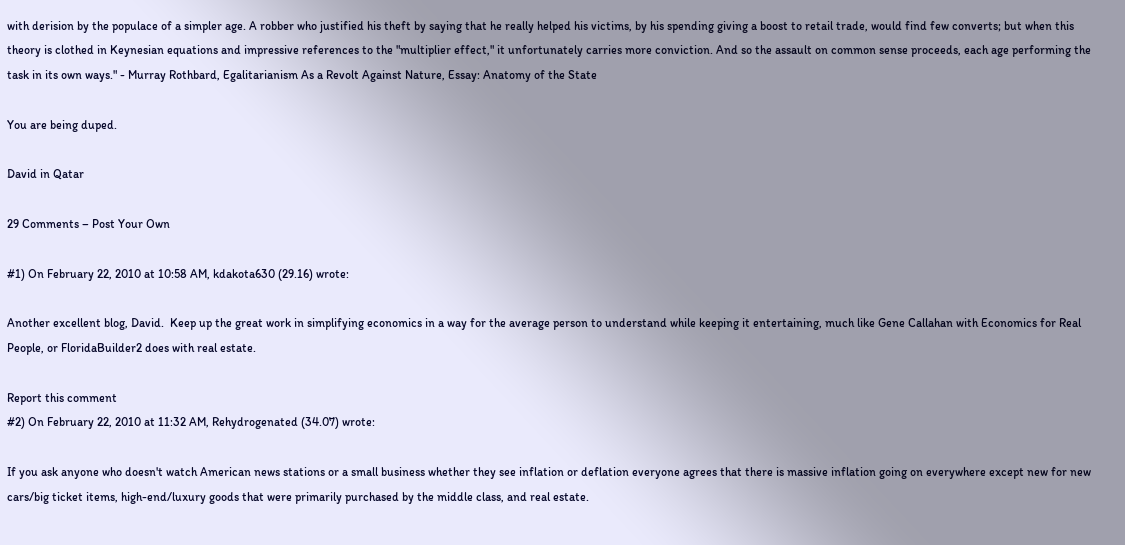with derision by the populace of a simpler age. A robber who justified his theft by saying that he really helped his victims, by his spending giving a boost to retail trade, would find few converts; but when this theory is clothed in Keynesian equations and impressive references to the "multiplier effect," it unfortunately carries more conviction. And so the assault on common sense proceeds, each age performing the task in its own ways." - Murray Rothbard, Egalitarianism As a Revolt Against Nature, Essay: Anatomy of the State

You are being duped.

David in Qatar

29 Comments – Post Your Own

#1) On February 22, 2010 at 10:58 AM, kdakota630 (29.16) wrote:

Another excellent blog, David.  Keep up the great work in simplifying economics in a way for the average person to understand while keeping it entertaining, much like Gene Callahan with Economics for Real People, or FloridaBuilder2 does with real estate.

Report this comment
#2) On February 22, 2010 at 11:32 AM, Rehydrogenated (34.07) wrote:

If you ask anyone who doesn't watch American news stations or a small business whether they see inflation or deflation everyone agrees that there is massive inflation going on everywhere except new for new cars/big ticket items, high-end/luxury goods that were primarily purchased by the middle class, and real estate.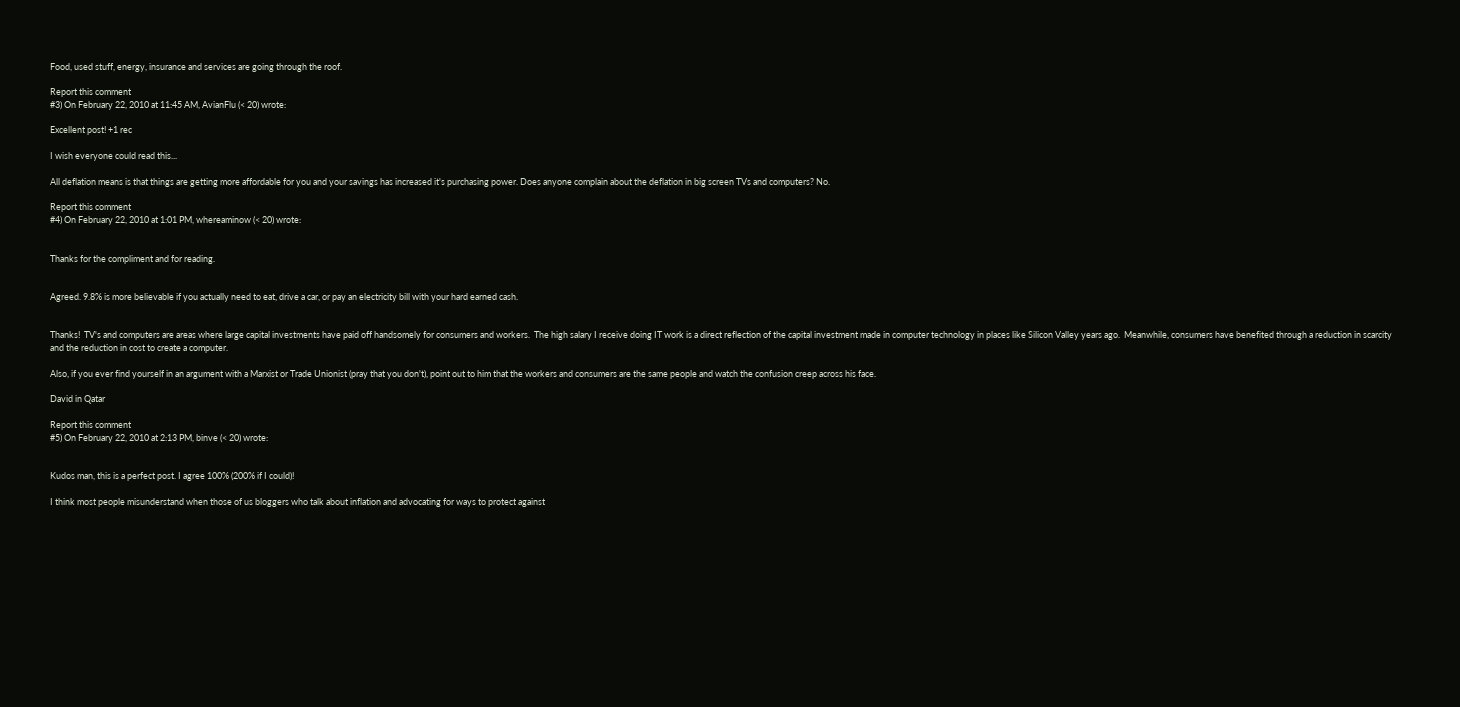Food, used stuff, energy, insurance and services are going through the roof.

Report this comment
#3) On February 22, 2010 at 11:45 AM, AvianFlu (< 20) wrote:

Excellent post! +1 rec

I wish everyone could read this...

All deflation means is that things are getting more affordable for you and your savings has increased it's purchasing power. Does anyone complain about the deflation in big screen TVs and computers? No.

Report this comment
#4) On February 22, 2010 at 1:01 PM, whereaminow (< 20) wrote:


Thanks for the compliment and for reading.


Agreed. 9.8% is more believable if you actually need to eat, drive a car, or pay an electricity bill with your hard earned cash.


Thanks!  TV's and computers are areas where large capital investments have paid off handsomely for consumers and workers.  The high salary I receive doing IT work is a direct reflection of the capital investment made in computer technology in places like Silicon Valley years ago.  Meanwhile, consumers have benefited through a reduction in scarcity and the reduction in cost to create a computer.

Also, if you ever find yourself in an argument with a Marxist or Trade Unionist (pray that you don't), point out to him that the workers and consumers are the same people and watch the confusion creep across his face.

David in Qatar

Report this comment
#5) On February 22, 2010 at 2:13 PM, binve (< 20) wrote:


Kudos man, this is a perfect post. I agree 100% (200% if I could)!

I think most people misunderstand when those of us bloggers who talk about inflation and advocating for ways to protect against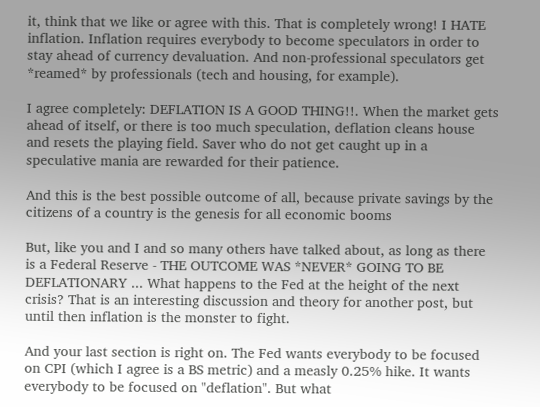it, think that we like or agree with this. That is completely wrong! I HATE inflation. Inflation requires everybody to become speculators in order to stay ahead of currency devaluation. And non-professional speculators get *reamed* by professionals (tech and housing, for example).

I agree completely: DEFLATION IS A GOOD THING!!. When the market gets ahead of itself, or there is too much speculation, deflation cleans house and resets the playing field. Saver who do not get caught up in a speculative mania are rewarded for their patience.

And this is the best possible outcome of all, because private savings by the citizens of a country is the genesis for all economic booms

But, like you and I and so many others have talked about, as long as there is a Federal Reserve - THE OUTCOME WAS *NEVER* GOING TO BE DEFLATIONARY ... What happens to the Fed at the height of the next crisis? That is an interesting discussion and theory for another post, but until then inflation is the monster to fight.

And your last section is right on. The Fed wants everybody to be focused on CPI (which I agree is a BS metric) and a measly 0.25% hike. It wants everybody to be focused on "deflation". But what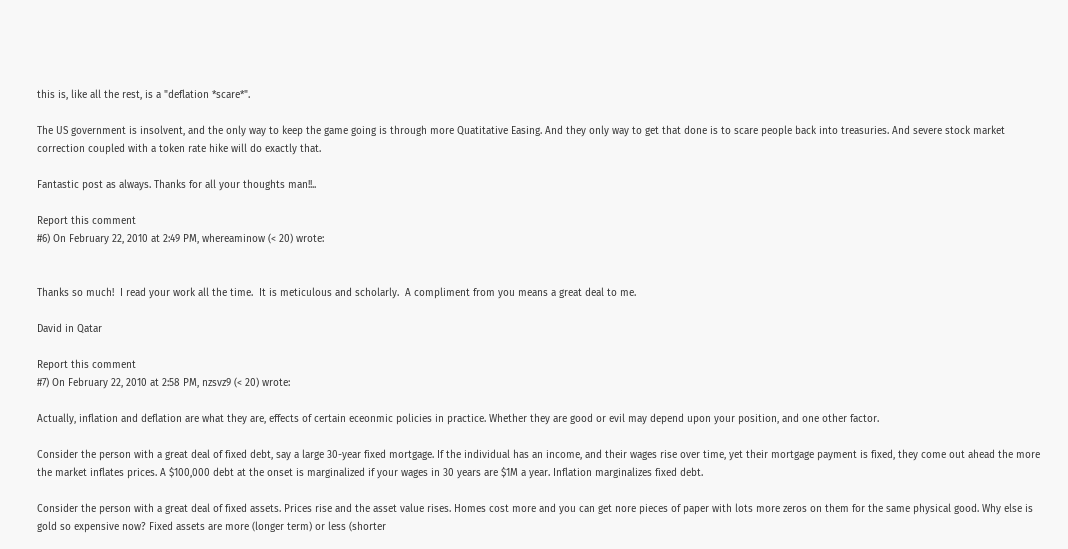this is, like all the rest, is a "deflation *scare*".

The US government is insolvent, and the only way to keep the game going is through more Quatitative Easing. And they only way to get that done is to scare people back into treasuries. And severe stock market correction coupled with a token rate hike will do exactly that.

Fantastic post as always. Thanks for all your thoughts man!!..

Report this comment
#6) On February 22, 2010 at 2:49 PM, whereaminow (< 20) wrote:


Thanks so much!  I read your work all the time.  It is meticulous and scholarly.  A compliment from you means a great deal to me.

David in Qatar

Report this comment
#7) On February 22, 2010 at 2:58 PM, nzsvz9 (< 20) wrote:

Actually, inflation and deflation are what they are, effects of certain eceonmic policies in practice. Whether they are good or evil may depend upon your position, and one other factor.

Consider the person with a great deal of fixed debt, say a large 30-year fixed mortgage. If the individual has an income, and their wages rise over time, yet their mortgage payment is fixed, they come out ahead the more the market inflates prices. A $100,000 debt at the onset is marginalized if your wages in 30 years are $1M a year. Inflation marginalizes fixed debt.

Consider the person with a great deal of fixed assets. Prices rise and the asset value rises. Homes cost more and you can get nore pieces of paper with lots more zeros on them for the same physical good. Why else is gold so expensive now? Fixed assets are more (longer term) or less (shorter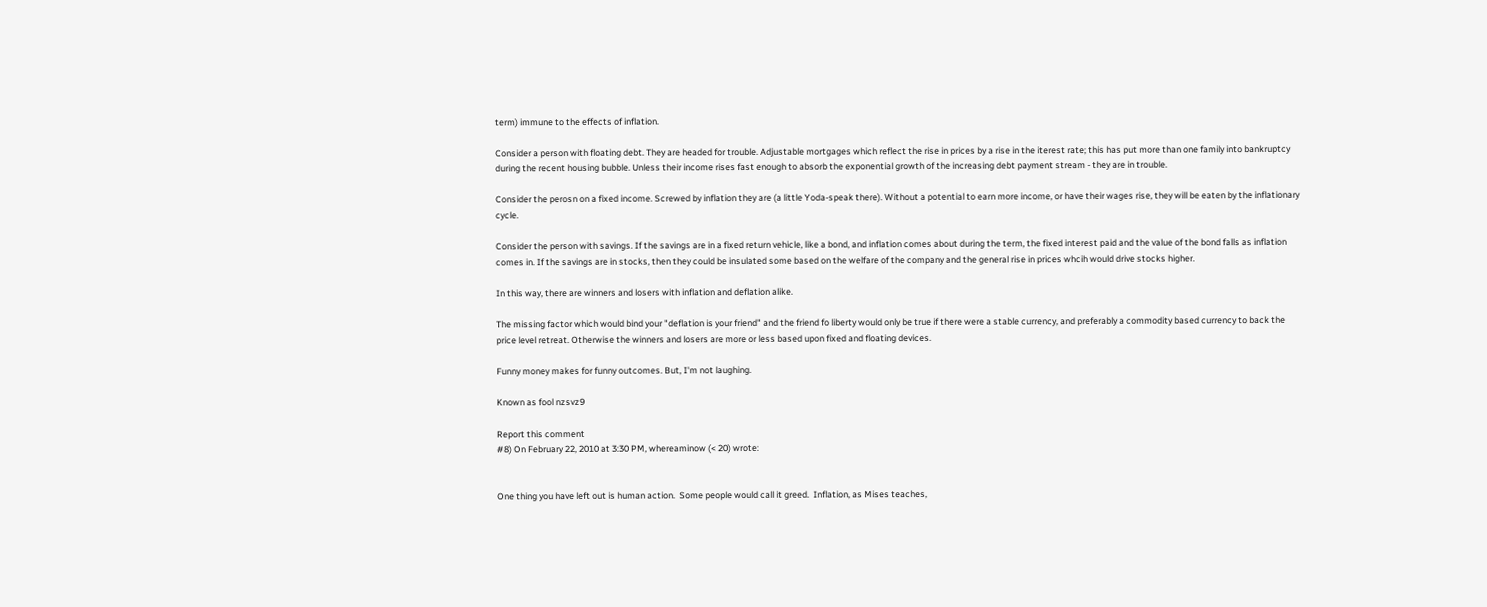term) immune to the effects of inflation.

Consider a person with floating debt. They are headed for trouble. Adjustable mortgages which reflect the rise in prices by a rise in the iterest rate; this has put more than one family into bankruptcy during the recent housing bubble. Unless their income rises fast enough to absorb the exponential growth of the increasing debt payment stream - they are in trouble.

Consider the perosn on a fixed income. Screwed by inflation they are (a little Yoda-speak there). Without a potential to earn more income, or have their wages rise, they will be eaten by the inflationary cycle.

Consider the person with savings. If the savings are in a fixed return vehicle, like a bond, and inflation comes about during the term, the fixed interest paid and the value of the bond falls as inflation comes in. If the savings are in stocks, then they could be insulated some based on the welfare of the company and the general rise in prices whcih would drive stocks higher.

In this way, there are winners and losers with inflation and deflation alike.

The missing factor which would bind your "deflation is your friend" and the friend fo liberty would only be true if there were a stable currency, and preferably a commodity based currency to back the price level retreat. Otherwise the winners and losers are more or less based upon fixed and floating devices.

Funny money makes for funny outcomes. But, I'm not laughing.

Known as fool nzsvz9

Report this comment
#8) On February 22, 2010 at 3:30 PM, whereaminow (< 20) wrote:


One thing you have left out is human action.  Some people would call it greed.  Inflation, as Mises teaches,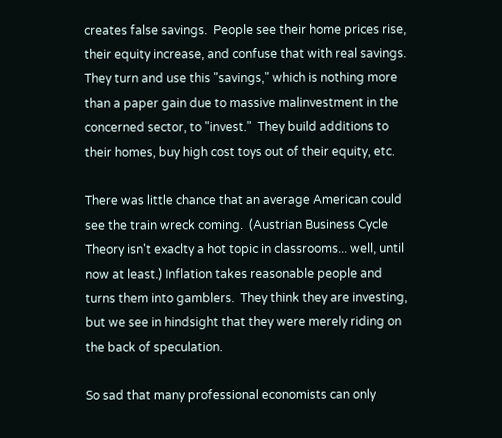creates false savings.  People see their home prices rise, their equity increase, and confuse that with real savings.  They turn and use this "savings," which is nothing more than a paper gain due to massive malinvestment in the concerned sector, to "invest."  They build additions to their homes, buy high cost toys out of their equity, etc.

There was little chance that an average American could see the train wreck coming.  (Austrian Business Cycle Theory isn't exaclty a hot topic in classrooms... well, until now at least.) Inflation takes reasonable people and turns them into gamblers.  They think they are investing, but we see in hindsight that they were merely riding on the back of speculation.

So sad that many professional economists can only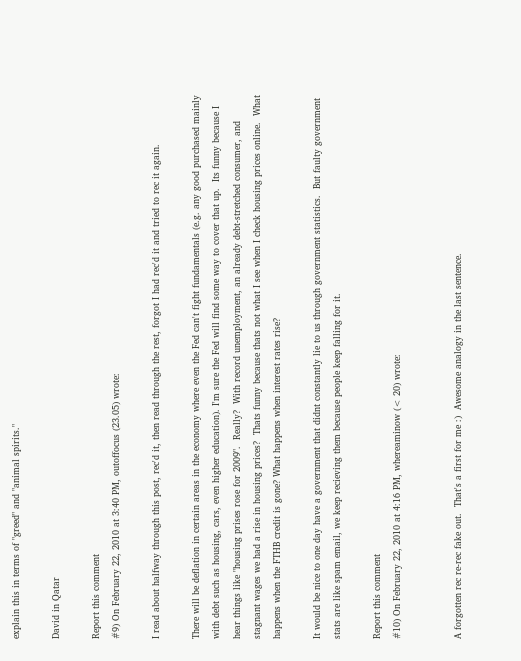explain this in terms of "greed" and "animal spirits."

David in Qatar

Report this comment
#9) On February 22, 2010 at 3:40 PM, outoffocus (23.05) wrote:

I read about halfway through this post, rec'd it, then read through the rest, forgot I had rec'd it and tried to rec it again.

There will be deflation in certain areas in the economy where even the Fed can't fight fundamentals (e.g. any good purchased mainly with debt such as housing, cars, even higher education). I'm sure the Fed will find some way to cover that up.  Its funny because I hear things like "housing prises rose for 2009".  Really?  With record unemployment, an already debt-stretched consumer, and stagnant wages we had a rise in housing prices?  Thats funny because thats not what I see when I check housing prices online.  What happens when the FTHB credit is gone? What happens when interest rates rise?

It would be nice to one day have a government that didnt constantly lie to us through government statistics.  But faulty government stats are like spam email, we keep recieving them because people keep falling for it.

Report this comment
#10) On February 22, 2010 at 4:16 PM, whereaminow (< 20) wrote:


A forgotten rec re-rec fake out.  That's a first for me :)  Awesome analogy in the last sentence.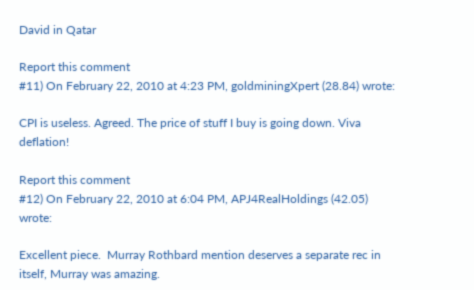David in Qatar

Report this comment
#11) On February 22, 2010 at 4:23 PM, goldminingXpert (28.84) wrote:

CPI is useless. Agreed. The price of stuff I buy is going down. Viva deflation!

Report this comment
#12) On February 22, 2010 at 6:04 PM, APJ4RealHoldings (42.05) wrote:

Excellent piece.  Murray Rothbard mention deserves a separate rec in itself, Murray was amazing.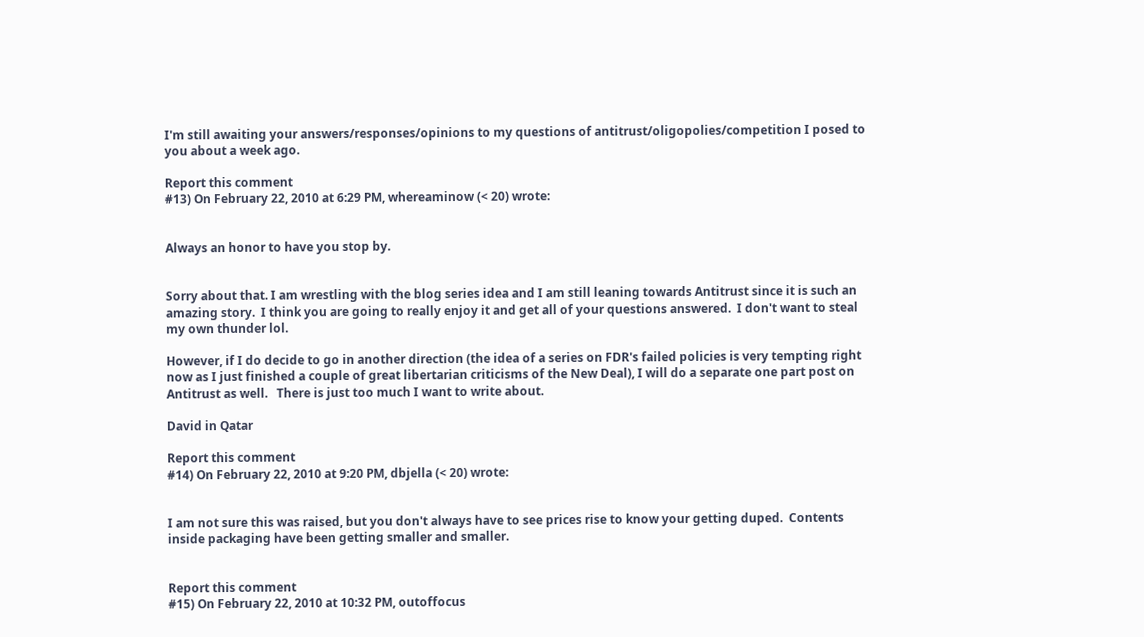I'm still awaiting your answers/responses/opinions to my questions of antitrust/oligopolies/competition I posed to you about a week ago.

Report this comment
#13) On February 22, 2010 at 6:29 PM, whereaminow (< 20) wrote:


Always an honor to have you stop by.


Sorry about that. I am wrestling with the blog series idea and I am still leaning towards Antitrust since it is such an amazing story.  I think you are going to really enjoy it and get all of your questions answered.  I don't want to steal my own thunder lol.

However, if I do decide to go in another direction (the idea of a series on FDR's failed policies is very tempting right now as I just finished a couple of great libertarian criticisms of the New Deal), I will do a separate one part post on Antitrust as well.   There is just too much I want to write about.

David in Qatar

Report this comment
#14) On February 22, 2010 at 9:20 PM, dbjella (< 20) wrote:


I am not sure this was raised, but you don't always have to see prices rise to know your getting duped.  Contents inside packaging have been getting smaller and smaller.


Report this comment
#15) On February 22, 2010 at 10:32 PM, outoffocus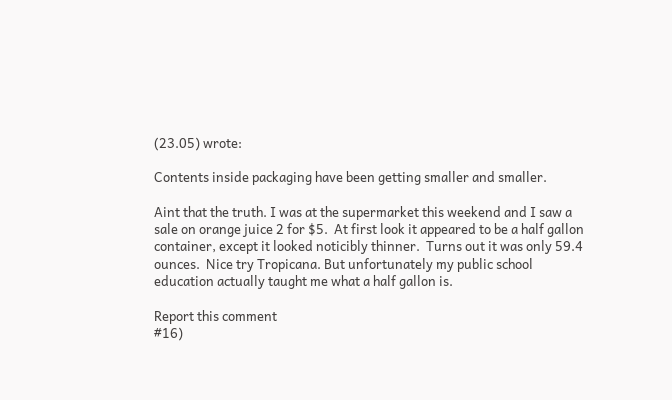(23.05) wrote:

Contents inside packaging have been getting smaller and smaller.

Aint that the truth. I was at the supermarket this weekend and I saw a sale on orange juice 2 for $5.  At first look it appeared to be a half gallon container, except it looked noticibly thinner.  Turns out it was only 59.4 ounces.  Nice try Tropicana. But unfortunately my public school education actually taught me what a half gallon is.

Report this comment
#16)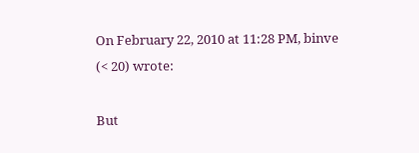On February 22, 2010 at 11:28 PM, binve (< 20) wrote:

But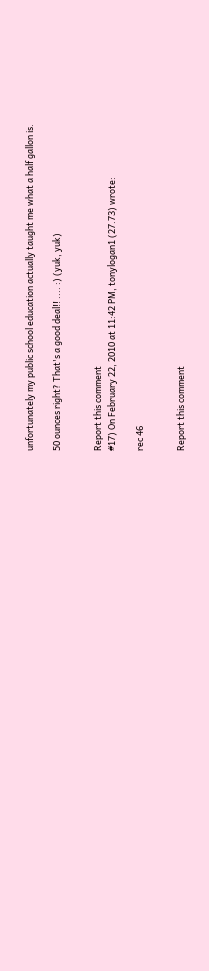unfortunately my public school education actually taught me what a half gallon is.

50 ounces right? That's a good deal!! .... :) (yuk, yuk)


Report this comment
#17) On February 22, 2010 at 11:42 PM, tonylogan1 (27.73) wrote:

rec 46


Report this comment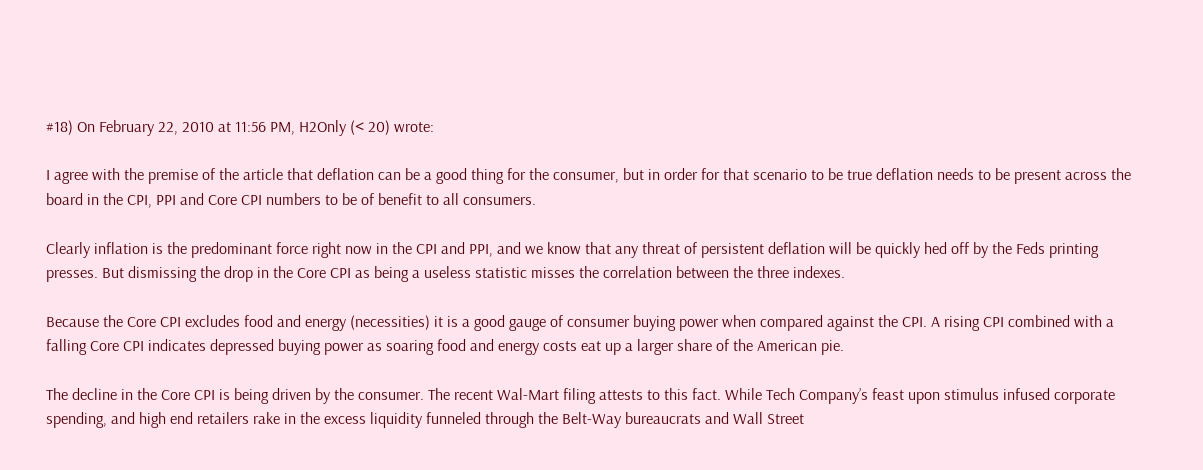#18) On February 22, 2010 at 11:56 PM, H2Only (< 20) wrote:

I agree with the premise of the article that deflation can be a good thing for the consumer, but in order for that scenario to be true deflation needs to be present across the board in the CPI, PPI and Core CPI numbers to be of benefit to all consumers.

Clearly inflation is the predominant force right now in the CPI and PPI, and we know that any threat of persistent deflation will be quickly hed off by the Feds printing presses. But dismissing the drop in the Core CPI as being a useless statistic misses the correlation between the three indexes.

Because the Core CPI excludes food and energy (necessities) it is a good gauge of consumer buying power when compared against the CPI. A rising CPI combined with a falling Core CPI indicates depressed buying power as soaring food and energy costs eat up a larger share of the American pie.

The decline in the Core CPI is being driven by the consumer. The recent Wal-Mart filing attests to this fact. While Tech Company’s feast upon stimulus infused corporate spending, and high end retailers rake in the excess liquidity funneled through the Belt-Way bureaucrats and Wall Street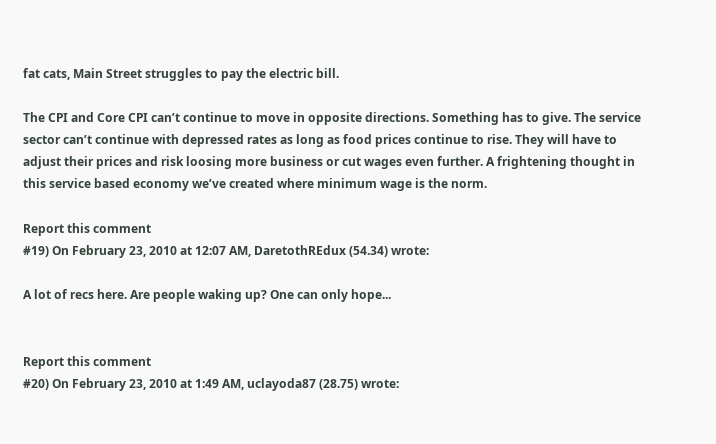fat cats, Main Street struggles to pay the electric bill.

The CPI and Core CPI can’t continue to move in opposite directions. Something has to give. The service sector can’t continue with depressed rates as long as food prices continue to rise. They will have to adjust their prices and risk loosing more business or cut wages even further. A frightening thought in this service based economy we’ve created where minimum wage is the norm.

Report this comment
#19) On February 23, 2010 at 12:07 AM, DaretothREdux (54.34) wrote:

A lot of recs here. Are people waking up? One can only hope...


Report this comment
#20) On February 23, 2010 at 1:49 AM, uclayoda87 (28.75) wrote: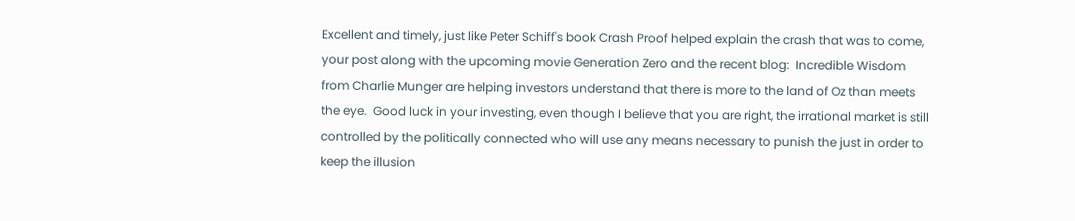Excellent and timely, just like Peter Schiff's book Crash Proof helped explain the crash that was to come, your post along with the upcoming movie Generation Zero and the recent blog:  Incredible Wisdom from Charlie Munger are helping investors understand that there is more to the land of Oz than meets the eye.  Good luck in your investing, even though I believe that you are right, the irrational market is still controlled by the politically connected who will use any means necessary to punish the just in order to keep the illusion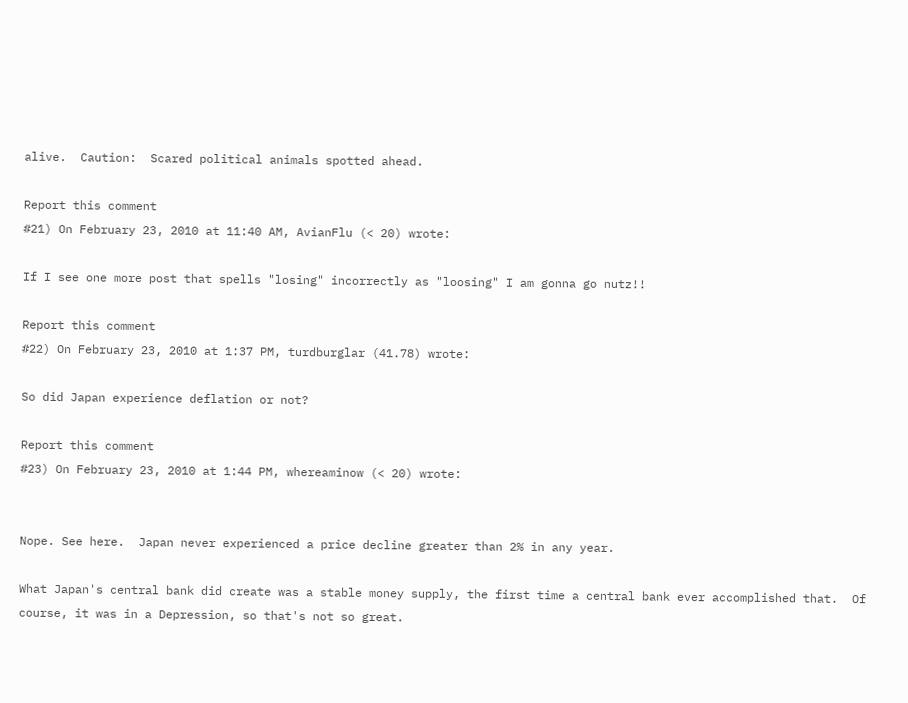alive.  Caution:  Scared political animals spotted ahead.

Report this comment
#21) On February 23, 2010 at 11:40 AM, AvianFlu (< 20) wrote:

If I see one more post that spells "losing" incorrectly as "loosing" I am gonna go nutz!!

Report this comment
#22) On February 23, 2010 at 1:37 PM, turdburglar (41.78) wrote:

So did Japan experience deflation or not?

Report this comment
#23) On February 23, 2010 at 1:44 PM, whereaminow (< 20) wrote:


Nope. See here.  Japan never experienced a price decline greater than 2% in any year.

What Japan's central bank did create was a stable money supply, the first time a central bank ever accomplished that.  Of course, it was in a Depression, so that's not so great.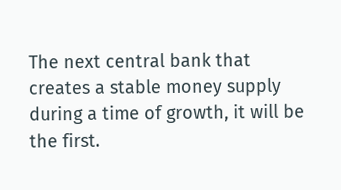The next central bank that creates a stable money supply during a time of growth, it will be the first.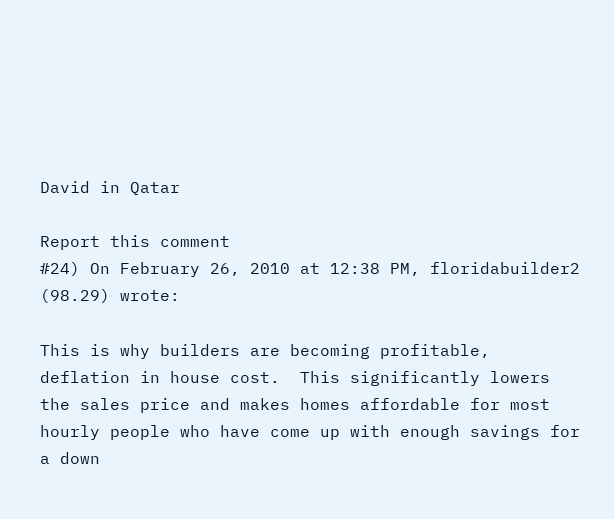David in Qatar

Report this comment
#24) On February 26, 2010 at 12:38 PM, floridabuilder2 (98.29) wrote:

This is why builders are becoming profitable, deflation in house cost.  This significantly lowers the sales price and makes homes affordable for most hourly people who have come up with enough savings for a down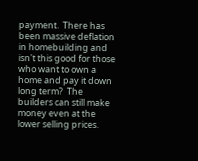payment.  There has been massive deflation in homebuilding and isn't this good for those who want to own a home and pay it down long term?  The builders can still make money even at the lower selling prices.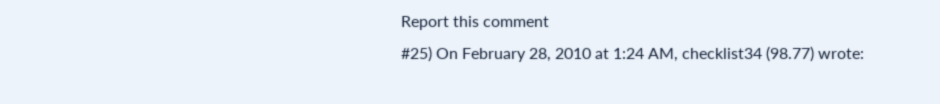Report this comment
#25) On February 28, 2010 at 1:24 AM, checklist34 (98.77) wrote: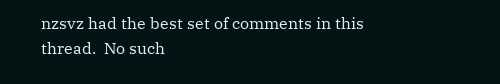nzsvz had the best set of comments in this thread.  No such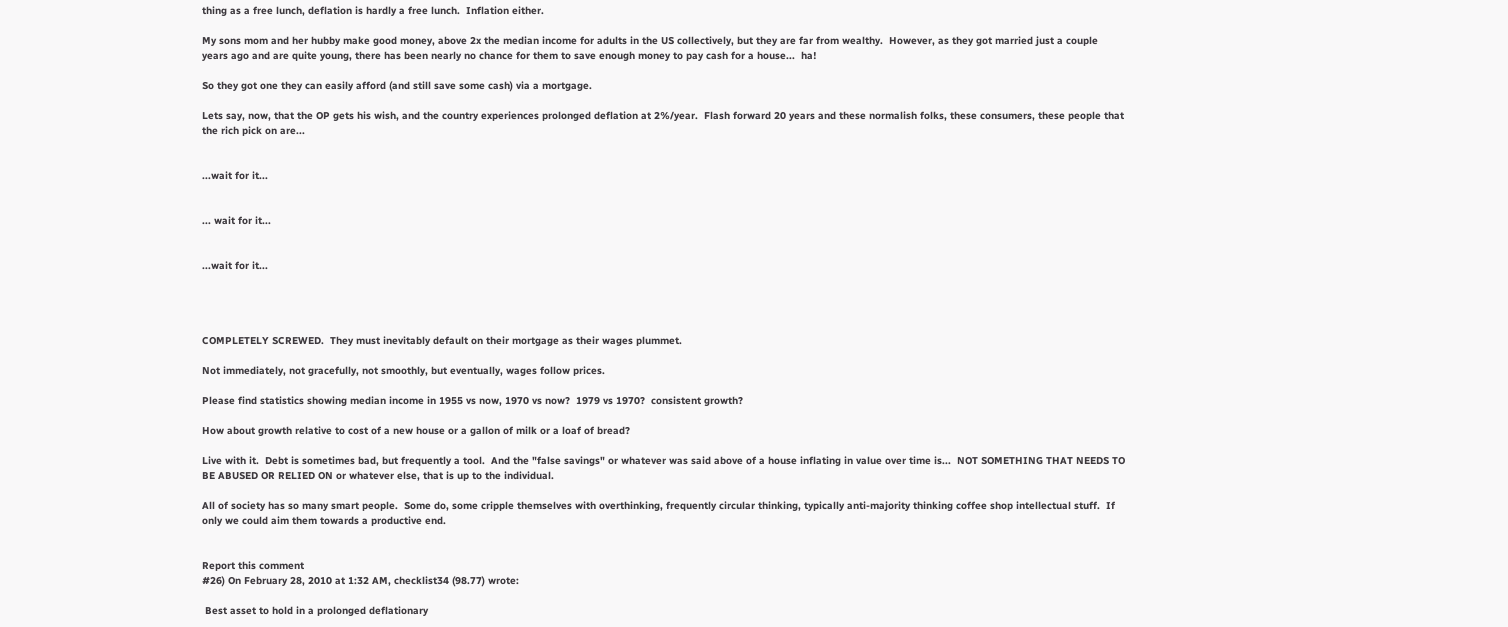thing as a free lunch, deflation is hardly a free lunch.  Inflation either.

My sons mom and her hubby make good money, above 2x the median income for adults in the US collectively, but they are far from wealthy.  However, as they got married just a couple years ago and are quite young, there has been nearly no chance for them to save enough money to pay cash for a house...  ha!

So they got one they can easily afford (and still save some cash) via a mortgage.

Lets say, now, that the OP gets his wish, and the country experiences prolonged deflation at 2%/year.  Flash forward 20 years and these normalish folks, these consumers, these people that the rich pick on are...


...wait for it...


... wait for it...


...wait for it...




COMPLETELY SCREWED.  They must inevitably default on their mortgage as their wages plummet.

Not immediately, not gracefully, not smoothly, but eventually, wages follow prices.

Please find statistics showing median income in 1955 vs now, 1970 vs now?  1979 vs 1970?  consistent growth?

How about growth relative to cost of a new house or a gallon of milk or a loaf of bread?

Live with it.  Debt is sometimes bad, but frequently a tool.  And the "false savings" or whatever was said above of a house inflating in value over time is...  NOT SOMETHING THAT NEEDS TO BE ABUSED OR RELIED ON or whatever else, that is up to the individual.

All of society has so many smart people.  Some do, some cripple themselves with overthinking, frequently circular thinking, typically anti-majority thinking coffee shop intellectual stuff.  If only we could aim them towards a productive end.


Report this comment
#26) On February 28, 2010 at 1:32 AM, checklist34 (98.77) wrote:

 Best asset to hold in a prolonged deflationary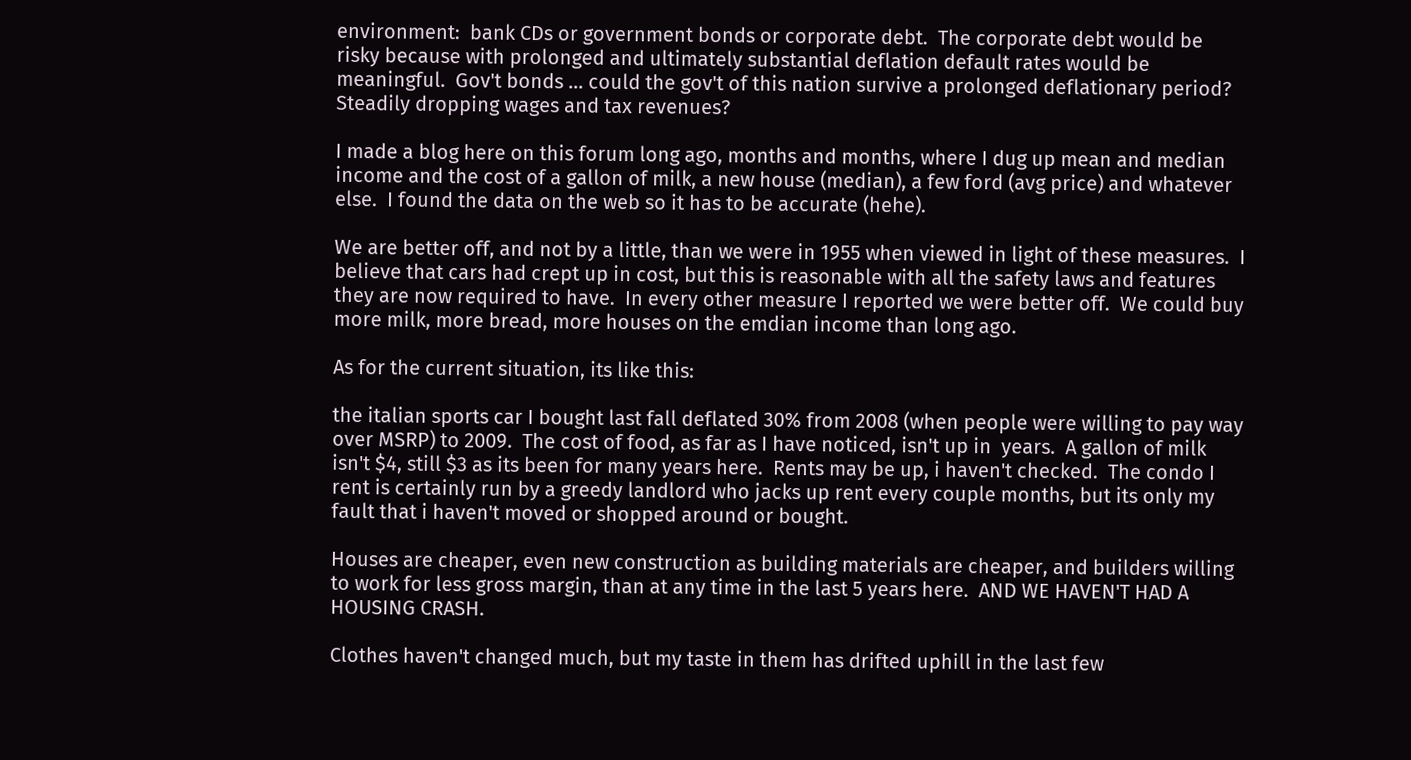environment:  bank CDs or government bonds or corporate debt.  The corporate debt would be risky because with prolonged and ultimately substantial deflation default rates would be meaningful.  Gov't bonds ... could the gov't of this nation survive a prolonged deflationary period?  Steadily dropping wages and tax revenues?

I made a blog here on this forum long ago, months and months, where I dug up mean and median income and the cost of a gallon of milk, a new house (median), a few ford (avg price) and whatever else.  I found the data on the web so it has to be accurate (hehe).

We are better off, and not by a little, than we were in 1955 when viewed in light of these measures.  I believe that cars had crept up in cost, but this is reasonable with all the safety laws and features they are now required to have.  In every other measure I reported we were better off.  We could buy more milk, more bread, more houses on the emdian income than long ago.

As for the current situation, its like this:

the italian sports car I bought last fall deflated 30% from 2008 (when people were willing to pay way over MSRP) to 2009.  The cost of food, as far as I have noticed, isn't up in  years.  A gallon of milk isn't $4, still $3 as its been for many years here.  Rents may be up, i haven't checked.  The condo I rent is certainly run by a greedy landlord who jacks up rent every couple months, but its only my fault that i haven't moved or shopped around or bought.

Houses are cheaper, even new construction as building materials are cheaper, and builders willing to work for less gross margin, than at any time in the last 5 years here.  AND WE HAVEN'T HAD A HOUSING CRASH.

Clothes haven't changed much, but my taste in them has drifted uphill in the last few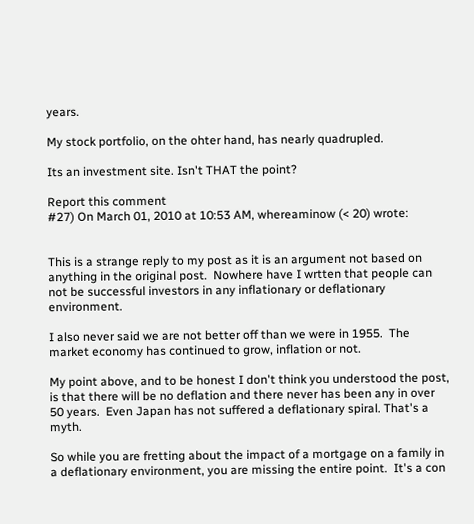years.

My stock portfolio, on the ohter hand, has nearly quadrupled.

Its an investment site. Isn't THAT the point?

Report this comment
#27) On March 01, 2010 at 10:53 AM, whereaminow (< 20) wrote:


This is a strange reply to my post as it is an argument not based on anything in the original post.  Nowhere have I wrtten that people can not be successful investors in any inflationary or deflationary environment.

I also never said we are not better off than we were in 1955.  The market economy has continued to grow, inflation or not.

My point above, and to be honest I don't think you understood the post, is that there will be no deflation and there never has been any in over 50 years.  Even Japan has not suffered a deflationary spiral. That's a myth.

So while you are fretting about the impact of a mortgage on a family in a deflationary environment, you are missing the entire point.  It's a con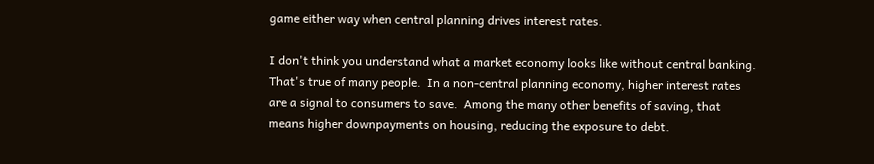game either way when central planning drives interest rates.

I don't think you understand what a market economy looks like without central banking.  That's true of many people.  In a non-central planning economy, higher interest rates are a signal to consumers to save.  Among the many other benefits of saving, that means higher downpayments on housing, reducing the exposure to debt.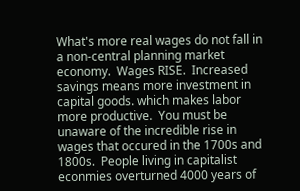What's more real wages do not fall in a non-central planning market economy.  Wages RISE.  Increased savings means more investment in capital goods. which makes labor more productive.  You must be unaware of the incredible rise in wages that occured in the 1700s and 1800s.  People living in capitalist econmies overturned 4000 years of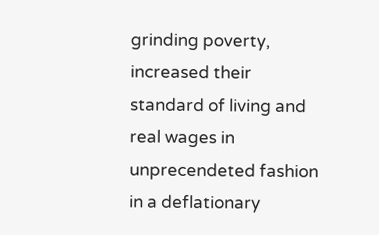grinding poverty, increased their standard of living and real wages in unprecendeted fashion in a deflationary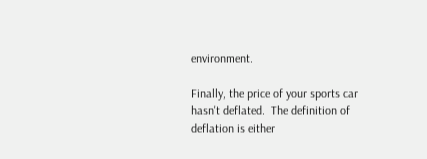environment.

Finally, the price of your sports car hasn't deflated.  The definition of deflation is either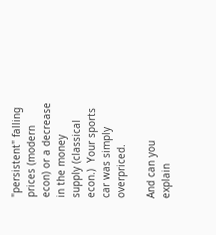"persistent" falling prices (modern econ) or a decrease in the money supply (classical econ.)  Your sports car was simply overpriced.

And can you explain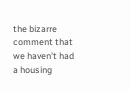the bizarre comment that we haven't had a housing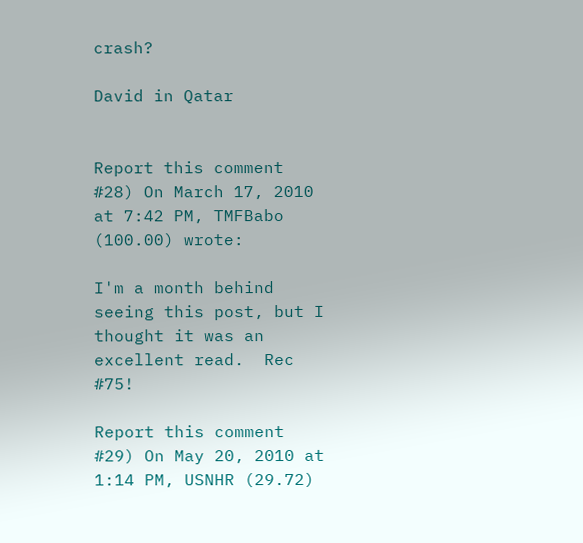crash?

David in Qatar


Report this comment
#28) On March 17, 2010 at 7:42 PM, TMFBabo (100.00) wrote:

I'm a month behind seeing this post, but I thought it was an excellent read.  Rec #75!

Report this comment
#29) On May 20, 2010 at 1:14 PM, USNHR (29.72)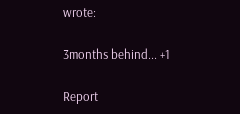wrote:

3months behind... +1

Report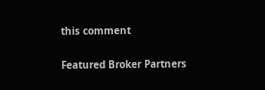this comment

Featured Broker Partners